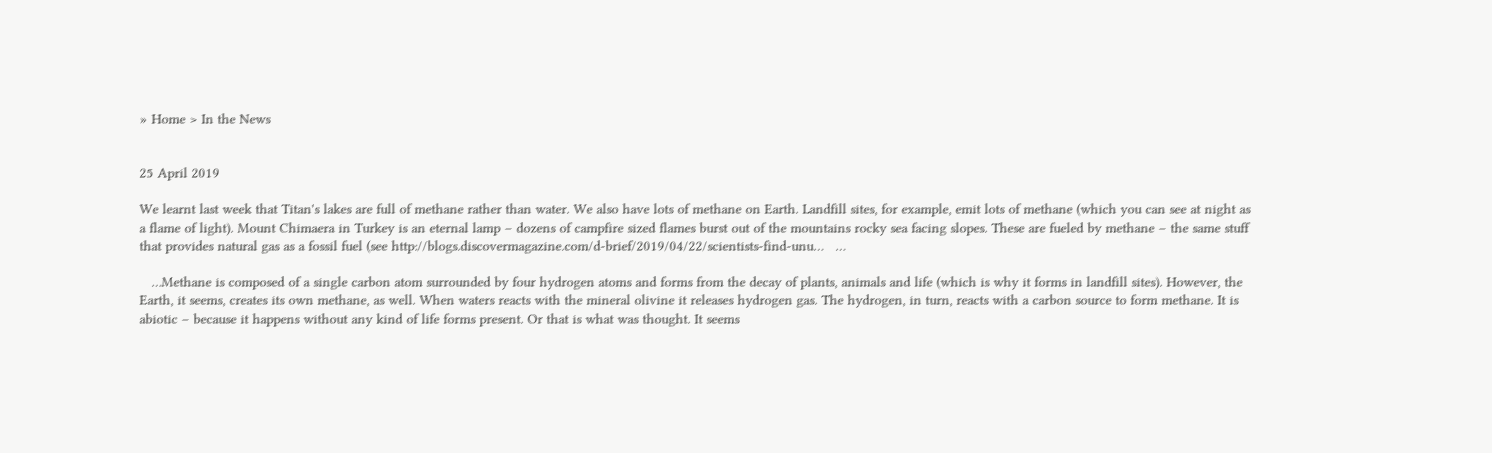» Home > In the News


25 April 2019

We learnt last week that Titan's lakes are full of methane rather than water. We also have lots of methane on Earth. Landfill sites, for example, emit lots of methane (which you can see at night as a flame of light). Mount Chimaera in Turkey is an eternal lamp – dozens of campfire sized flames burst out of the mountains rocky sea facing slopes. These are fueled by methane – the same stuff that provides natural gas as a fossil fuel (see http://blogs.discovermagazine.com/d-brief/2019/04/22/scientists-find-unu…   …

   …Methane is composed of a single carbon atom surrounded by four hydrogen atoms and forms from the decay of plants, animals and life (which is why it forms in landfill sites). However, the Earth, it seems, creates its own methane, as well. When waters reacts with the mineral olivine it releases hydrogen gas. The hydrogen, in turn, reacts with a carbon source to form methane. It is abiotic – because it happens without any kind of life forms present. Or that is what was thought. It seems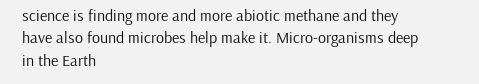science is finding more and more abiotic methane and they have also found microbes help make it. Micro-organisms deep in the Earth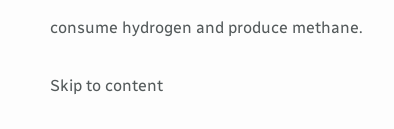consume hydrogen and produce methane.

Skip to content